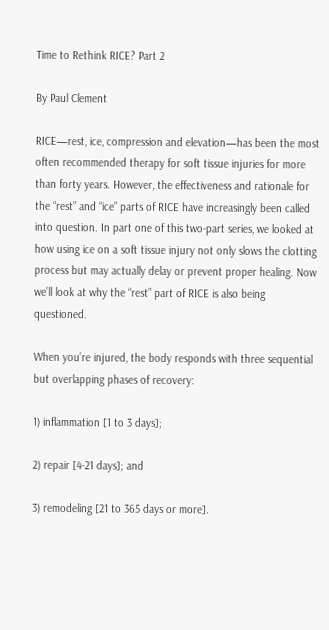Time to Rethink RICE? Part 2

By Paul Clement

RICE—rest, ice, compression and elevation—has been the most often recommended therapy for soft tissue injuries for more than forty years. However, the effectiveness and rationale for the “rest” and “ice” parts of RICE have increasingly been called into question. In part one of this two-part series, we looked at how using ice on a soft tissue injury not only slows the clotting process but may actually delay or prevent proper healing. Now we’ll look at why the “rest” part of RICE is also being questioned.

When you’re injured, the body responds with three sequential but overlapping phases of recovery:

1) inflammation [1 to 3 days];

2) repair [4-21 days]; and

3) remodeling [21 to 365 days or more].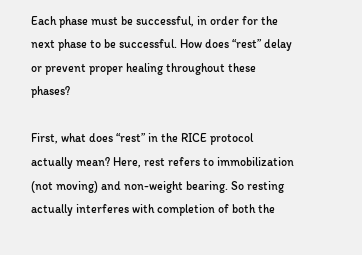Each phase must be successful, in order for the next phase to be successful. How does “rest” delay or prevent proper healing throughout these phases?

First, what does “rest” in the RICE protocol actually mean? Here, rest refers to immobilization (not moving) and non-weight bearing. So resting actually interferes with completion of both the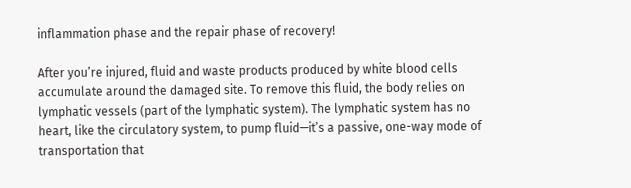inflammation phase and the repair phase of recovery!

After you’re injured, fluid and waste products produced by white blood cells accumulate around the damaged site. To remove this fluid, the body relies on lymphatic vessels (part of the lymphatic system). The lymphatic system has no heart, like the circulatory system, to pump fluid—it’s a passive, one-way mode of transportation that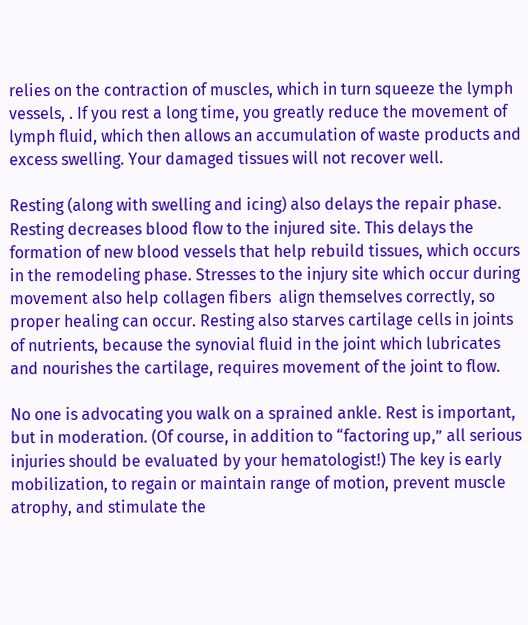relies on the contraction of muscles, which in turn squeeze the lymph vessels, . If you rest a long time, you greatly reduce the movement of lymph fluid, which then allows an accumulation of waste products and excess swelling. Your damaged tissues will not recover well.

Resting (along with swelling and icing) also delays the repair phase. Resting decreases blood flow to the injured site. This delays the formation of new blood vessels that help rebuild tissues, which occurs in the remodeling phase. Stresses to the injury site which occur during movement also help collagen fibers  align themselves correctly, so proper healing can occur. Resting also starves cartilage cells in joints of nutrients, because the synovial fluid in the joint which lubricates and nourishes the cartilage, requires movement of the joint to flow.

No one is advocating you walk on a sprained ankle. Rest is important, but in moderation. (Of course, in addition to “factoring up,” all serious injuries should be evaluated by your hematologist!) The key is early mobilization, to regain or maintain range of motion, prevent muscle atrophy, and stimulate the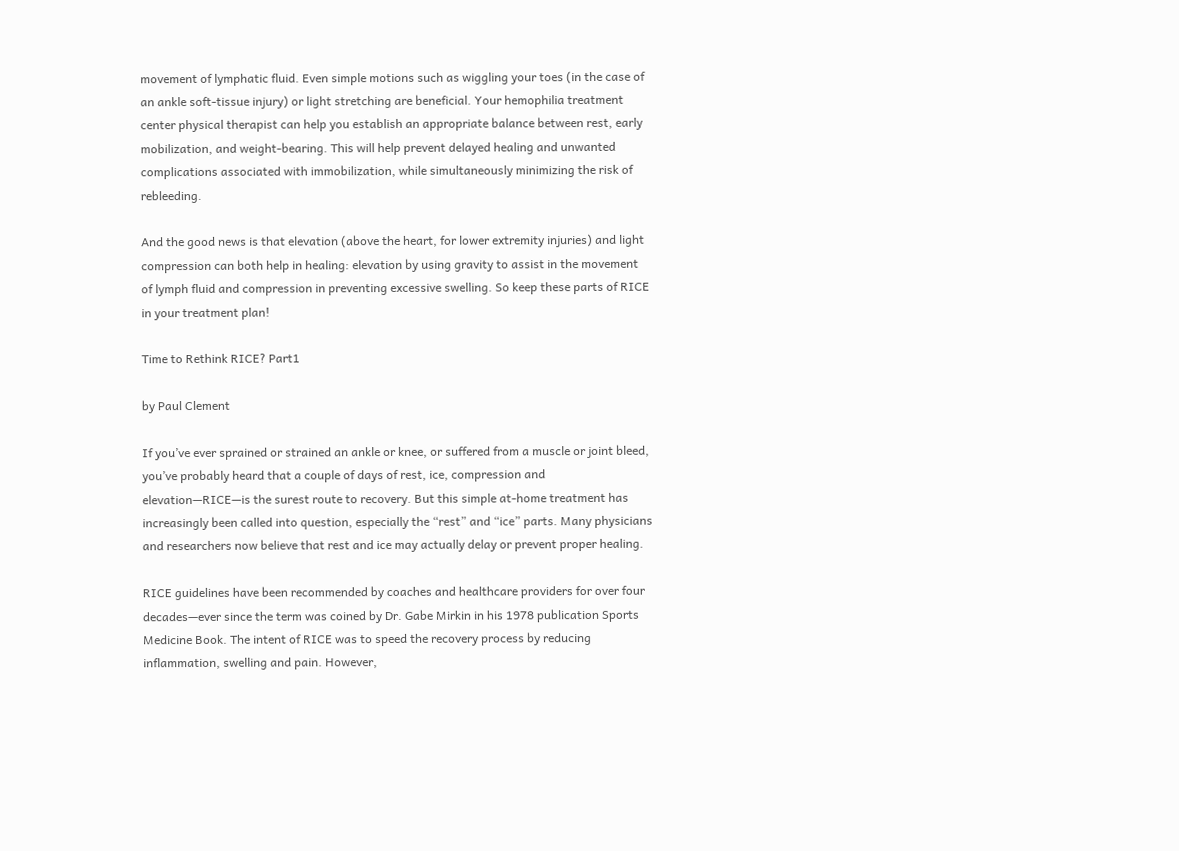movement of lymphatic fluid. Even simple motions such as wiggling your toes (in the case of an ankle soft-tissue injury) or light stretching are beneficial. Your hemophilia treatment center physical therapist can help you establish an appropriate balance between rest, early mobilization, and weight-bearing. This will help prevent delayed healing and unwanted complications associated with immobilization, while simultaneously minimizing the risk of rebleeding.

And the good news is that elevation (above the heart, for lower extremity injuries) and light compression can both help in healing: elevation by using gravity to assist in the movement of lymph fluid and compression in preventing excessive swelling. So keep these parts of RICE in your treatment plan!

Time to Rethink RICE? Part1

by Paul Clement

If you’ve ever sprained or strained an ankle or knee, or suffered from a muscle or joint bleed, you’ve probably heard that a couple of days of rest, ice, compression and elevation—RICE—is the surest route to recovery. But this simple at-home treatment has increasingly been called into question, especially the “rest” and “ice” parts. Many physicians and researchers now believe that rest and ice may actually delay or prevent proper healing.

RICE guidelines have been recommended by coaches and healthcare providers for over four decades—ever since the term was coined by Dr. Gabe Mirkin in his 1978 publication Sports Medicine Book. The intent of RICE was to speed the recovery process by reducing inflammation, swelling and pain. However,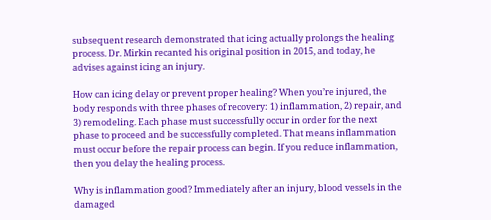subsequent research demonstrated that icing actually prolongs the healing process. Dr. Mirkin recanted his original position in 2015, and today, he advises against icing an injury.

How can icing delay or prevent proper healing? When you’re injured, the body responds with three phases of recovery: 1) inflammation, 2) repair, and 3) remodeling. Each phase must successfully occur in order for the next phase to proceed and be successfully completed. That means inflammation must occur before the repair process can begin. If you reduce inflammation, then you delay the healing process.

Why is inflammation good? Immediately after an injury, blood vessels in the damaged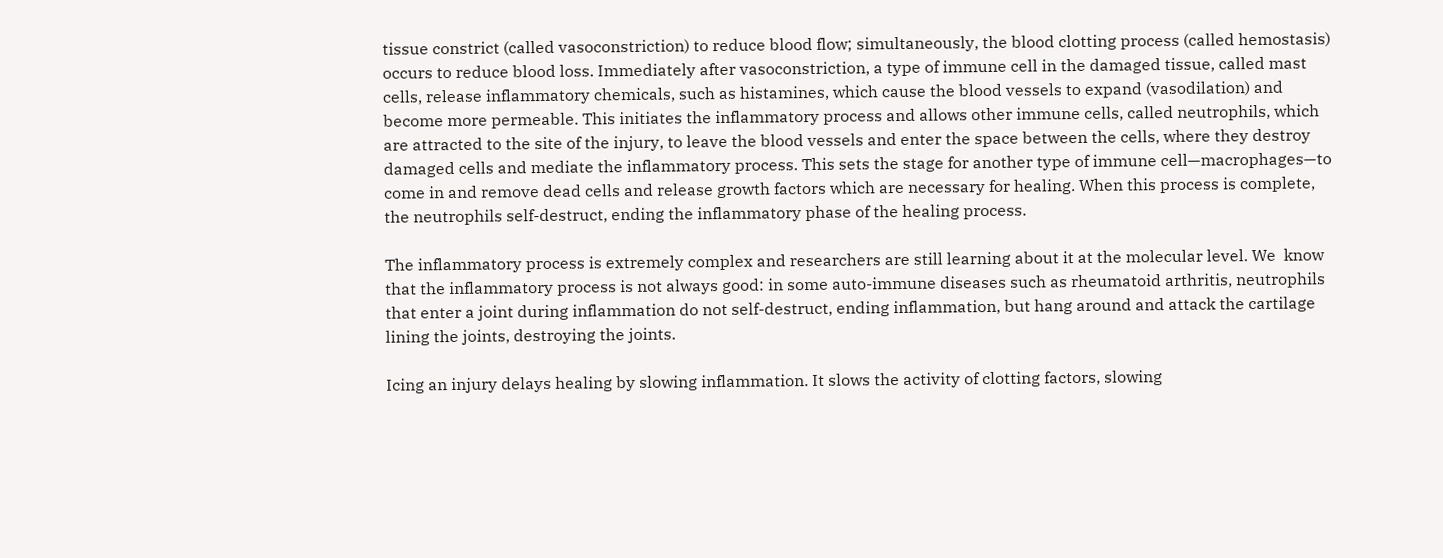tissue constrict (called vasoconstriction) to reduce blood flow; simultaneously, the blood clotting process (called hemostasis) occurs to reduce blood loss. Immediately after vasoconstriction, a type of immune cell in the damaged tissue, called mast cells, release inflammatory chemicals, such as histamines, which cause the blood vessels to expand (vasodilation) and become more permeable. This initiates the inflammatory process and allows other immune cells, called neutrophils, which are attracted to the site of the injury, to leave the blood vessels and enter the space between the cells, where they destroy damaged cells and mediate the inflammatory process. This sets the stage for another type of immune cell—macrophages—to come in and remove dead cells and release growth factors which are necessary for healing. When this process is complete, the neutrophils self-destruct, ending the inflammatory phase of the healing process.

The inflammatory process is extremely complex and researchers are still learning about it at the molecular level. We  know that the inflammatory process is not always good: in some auto-immune diseases such as rheumatoid arthritis, neutrophils that enter a joint during inflammation do not self-destruct, ending inflammation, but hang around and attack the cartilage lining the joints, destroying the joints.

Icing an injury delays healing by slowing inflammation. It slows the activity of clotting factors, slowing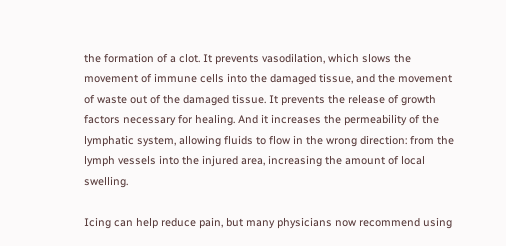the formation of a clot. It prevents vasodilation, which slows the movement of immune cells into the damaged tissue, and the movement of waste out of the damaged tissue. It prevents the release of growth factors necessary for healing. And it increases the permeability of the lymphatic system, allowing fluids to flow in the wrong direction: from the lymph vessels into the injured area, increasing the amount of local swelling.

Icing can help reduce pain, but many physicians now recommend using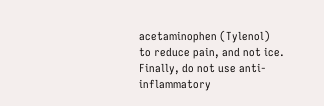acetaminophen (Tylenol) to reduce pain, and not ice. Finally, do not use anti-inflammatory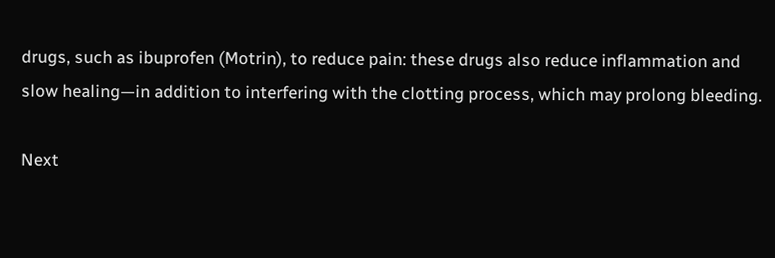drugs, such as ibuprofen (Motrin), to reduce pain: these drugs also reduce inflammation and slow healing—in addition to interfering with the clotting process, which may prolong bleeding.

Next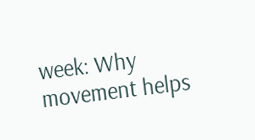week: Why movement helps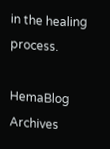in the healing process.

HemaBlog Archives